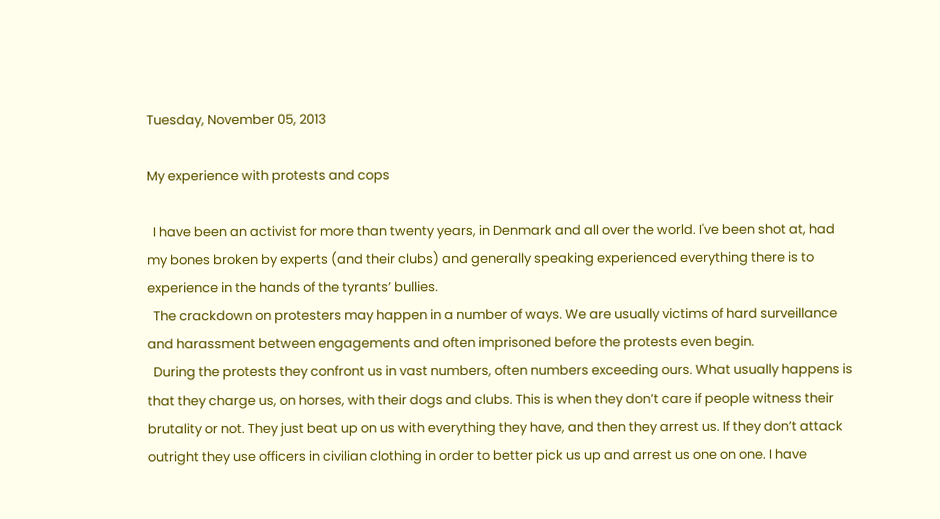Tuesday, November 05, 2013

My experience with protests and cops

  I have been an activist for more than twenty years, in Denmark and all over the world. I've been shot at, had my bones broken by experts (and their clubs) and generally speaking experienced everything there is to experience in the hands of the tyrants’ bullies.
  The crackdown on protesters may happen in a number of ways. We are usually victims of hard surveillance and harassment between engagements and often imprisoned before the protests even begin.
  During the protests they confront us in vast numbers, often numbers exceeding ours. What usually happens is that they charge us, on horses, with their dogs and clubs. This is when they don’t care if people witness their brutality or not. They just beat up on us with everything they have, and then they arrest us. If they don’t attack outright they use officers in civilian clothing in order to better pick us up and arrest us one on one. I have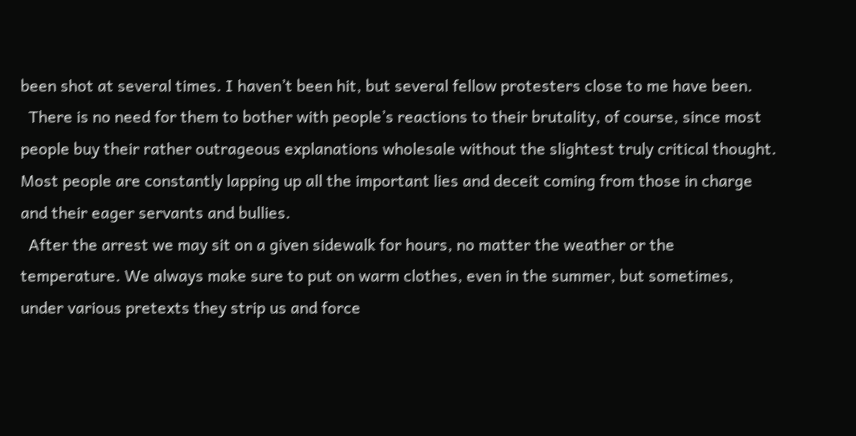been shot at several times. I haven’t been hit, but several fellow protesters close to me have been.
  There is no need for them to bother with people’s reactions to their brutality, of course, since most people buy their rather outrageous explanations wholesale without the slightest truly critical thought. Most people are constantly lapping up all the important lies and deceit coming from those in charge and their eager servants and bullies.
  After the arrest we may sit on a given sidewalk for hours, no matter the weather or the temperature. We always make sure to put on warm clothes, even in the summer, but sometimes, under various pretexts they strip us and force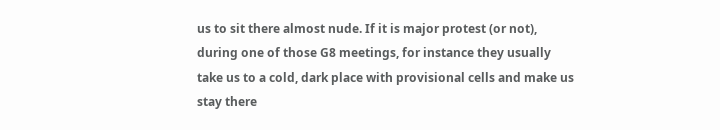us to sit there almost nude. If it is major protest (or not), during one of those G8 meetings, for instance they usually take us to a cold, dark place with provisional cells and make us stay there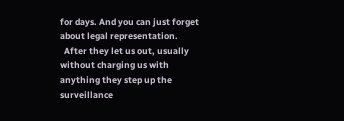for days. And you can just forget about legal representation.
  After they let us out, usually without charging us with anything they step up the surveillance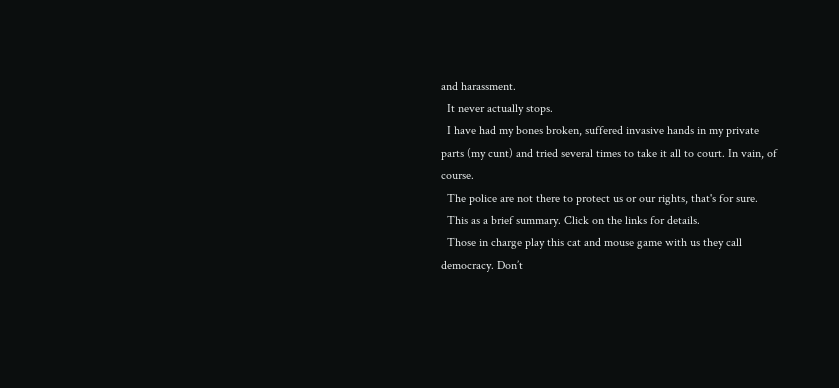and harassment.
  It never actually stops.
  I have had my bones broken, suffered invasive hands in my private parts (my cunt) and tried several times to take it all to court. In vain, of course.
  The police are not there to protect us or our rights, that's for sure.
  This as a brief summary. Click on the links for details.
  Those in charge play this cat and mouse game with us they call democracy. Don’t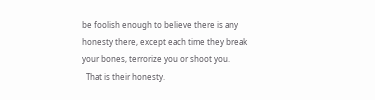be foolish enough to believe there is any honesty there, except each time they break your bones, terrorize you or shoot you.
  That is their honesty.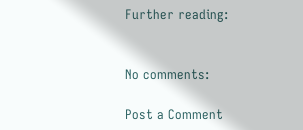Further reading:


No comments:

Post a Comment